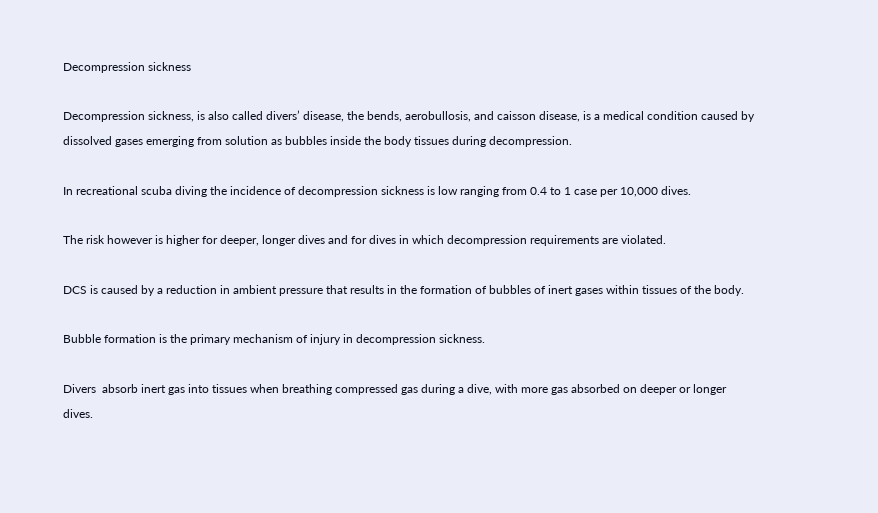Decompression sickness

Decompression sickness, is also called divers’ disease, the bends, aerobullosis, and caisson disease, is a medical condition caused by dissolved gases emerging from solution as bubbles inside the body tissues during decompression.

In recreational scuba diving the incidence of decompression sickness is low ranging from 0.4 to 1 case per 10,000 dives.

The risk however is higher for deeper, longer dives and for dives in which decompression requirements are violated.

DCS is caused by a reduction in ambient pressure that results in the formation of bubbles of inert gases within tissues of the body.

Bubble formation is the primary mechanism of injury in decompression sickness.

Divers  absorb inert gas into tissues when breathing compressed gas during a dive, with more gas absorbed on deeper or longer dives.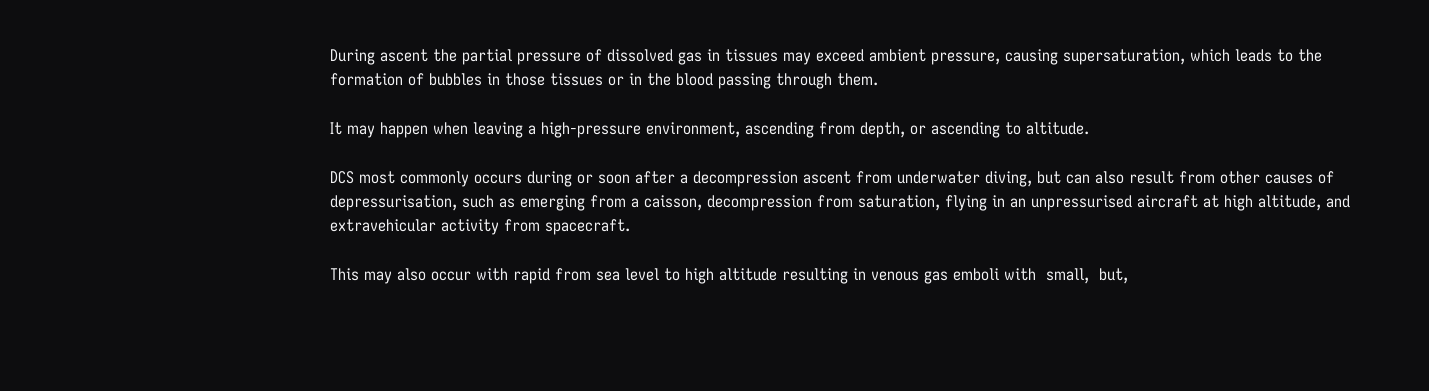During ascent the partial pressure of dissolved gas in tissues may exceed ambient pressure, causing supersaturation, which leads to the formation of bubbles in those tissues or in the blood passing through them.

It may happen when leaving a high-pressure environment, ascending from depth, or ascending to altitude.

DCS most commonly occurs during or soon after a decompression ascent from underwater diving, but can also result from other causes of depressurisation, such as emerging from a caisson, decompression from saturation, flying in an unpressurised aircraft at high altitude, and extravehicular activity from spacecraft.

This may also occur with rapid from sea level to high altitude resulting in venous gas emboli with  small,  but,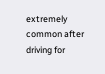extremely common after driving for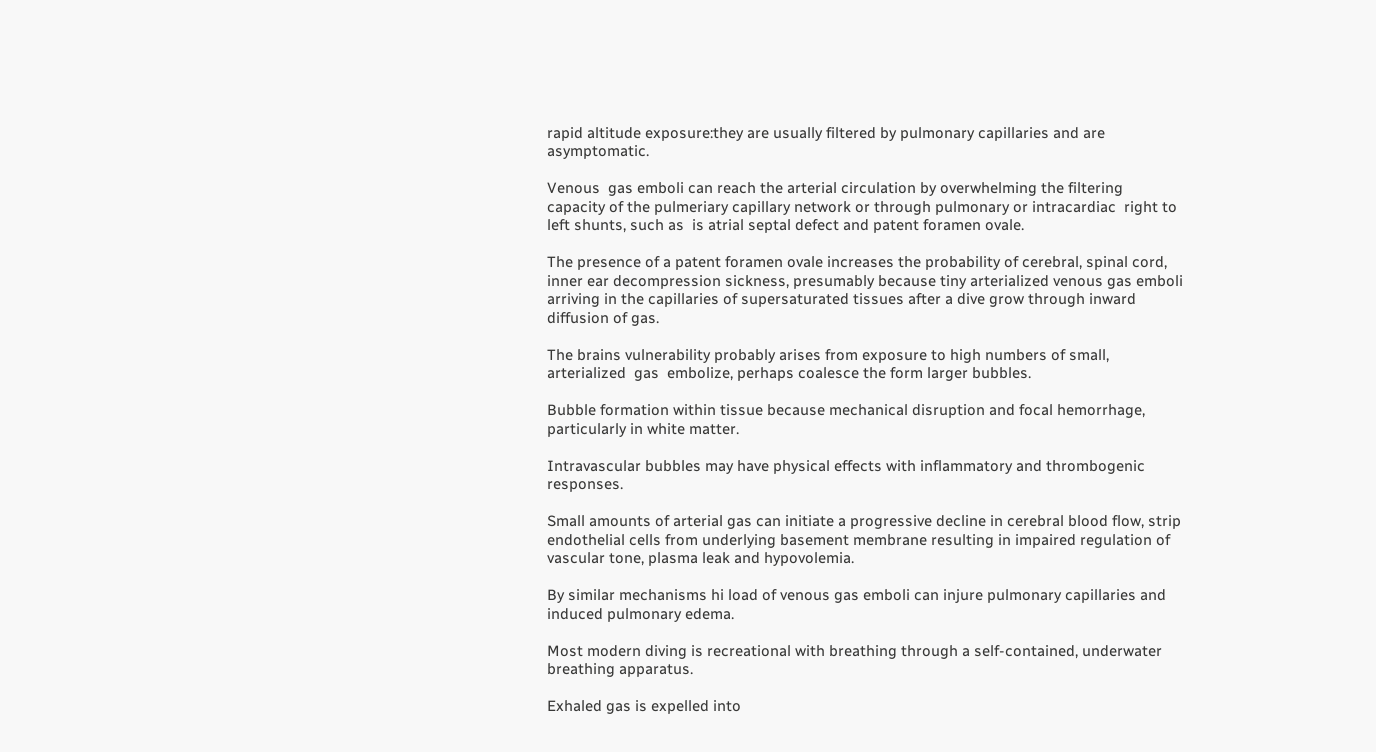rapid altitude exposure:they are usually filtered by pulmonary capillaries and are asymptomatic.

Venous  gas emboli can reach the arterial circulation by overwhelming the filtering capacity of the pulmeriary capillary network or through pulmonary or intracardiac  right to left shunts, such as  is atrial septal defect and patent foramen ovale.

The presence of a patent foramen ovale increases the probability of cerebral, spinal cord, inner ear decompression sickness, presumably because tiny arterialized venous gas emboli arriving in the capillaries of supersaturated tissues after a dive grow through inward diffusion of gas.

The brains vulnerability probably arises from exposure to high numbers of small, arterialized  gas  embolize, perhaps coalesce the form larger bubbles.

Bubble formation within tissue because mechanical disruption and focal hemorrhage, particularly in white matter.

Intravascular bubbles may have physical effects with inflammatory and thrombogenic responses.

Small amounts of arterial gas can initiate a progressive decline in cerebral blood flow, strip endothelial cells from underlying basement membrane resulting in impaired regulation of vascular tone, plasma leak and hypovolemia.

By similar mechanisms hi load of venous gas emboli can injure pulmonary capillaries and induced pulmonary edema.

Most modern diving is recreational with breathing through a self-contained, underwater breathing apparatus.

Exhaled gas is expelled into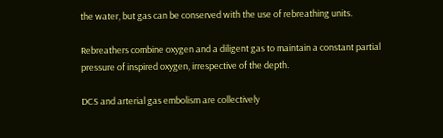the water, but gas can be conserved with the use of rebreathing units.

Rebreathers combine oxygen and a diligent gas to maintain a constant partial pressure of inspired oxygen, irrespective of the depth.

DCS and arterial gas embolism are collectively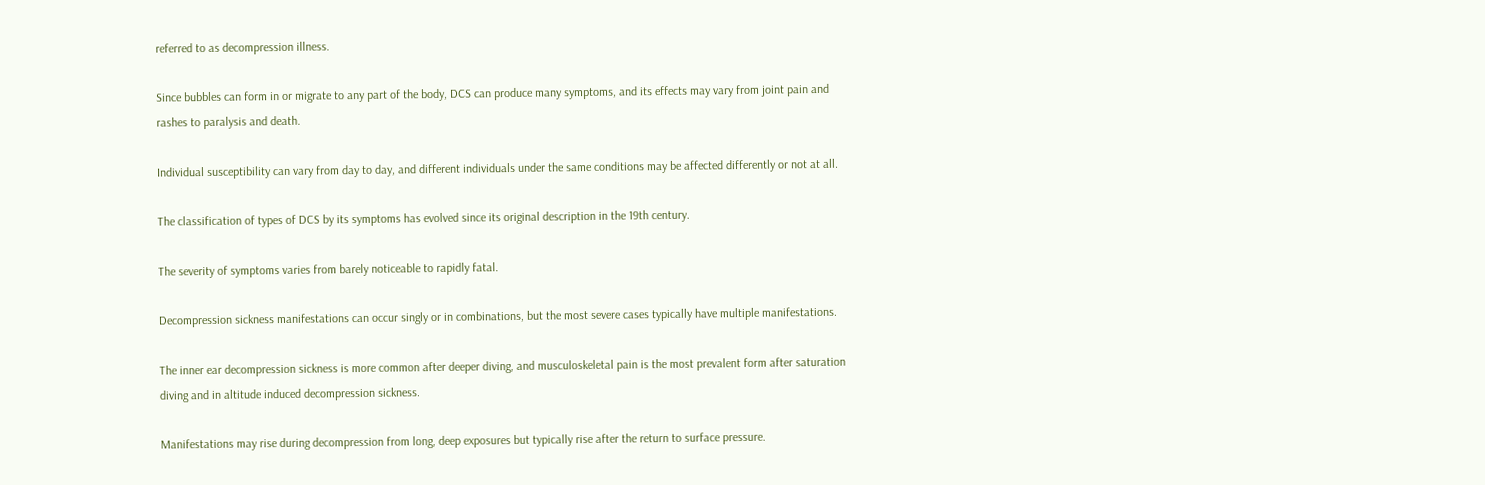referred to as decompression illness.

Since bubbles can form in or migrate to any part of the body, DCS can produce many symptoms, and its effects may vary from joint pain and rashes to paralysis and death.

Individual susceptibility can vary from day to day, and different individuals under the same conditions may be affected differently or not at all.

The classification of types of DCS by its symptoms has evolved since its original description in the 19th century.

The severity of symptoms varies from barely noticeable to rapidly fatal.

Decompression sickness manifestations can occur singly or in combinations, but the most severe cases typically have multiple manifestations.

The inner ear decompression sickness is more common after deeper diving, and musculoskeletal pain is the most prevalent form after saturation diving and in altitude induced decompression sickness.

Manifestations may rise during decompression from long, deep exposures but typically rise after the return to surface pressure.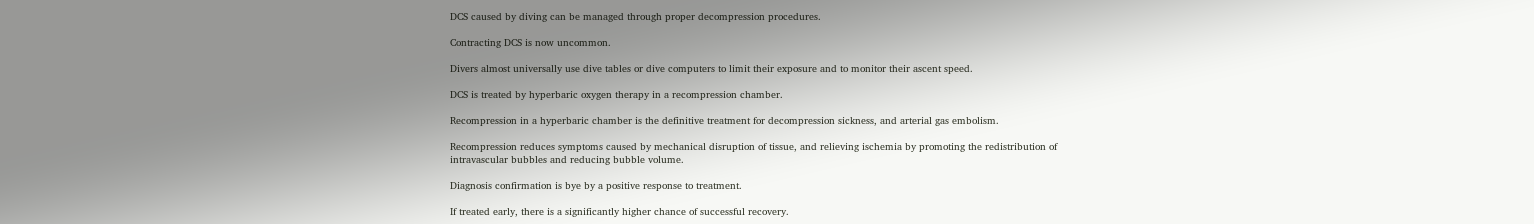DCS caused by diving can be managed through proper decompression procedures.

Contracting DCS is now uncommon.

Divers almost universally use dive tables or dive computers to limit their exposure and to monitor their ascent speed.

DCS is treated by hyperbaric oxygen therapy in a recompression chamber.

Recompression in a hyperbaric chamber is the definitive treatment for decompression sickness, and arterial gas embolism.

Recompression reduces symptoms caused by mechanical disruption of tissue, and relieving ischemia by promoting the redistribution of intravascular bubbles and reducing bubble volume.

Diagnosis confirmation is bye by a positive response to treatment.

If treated early, there is a significantly higher chance of successful recovery.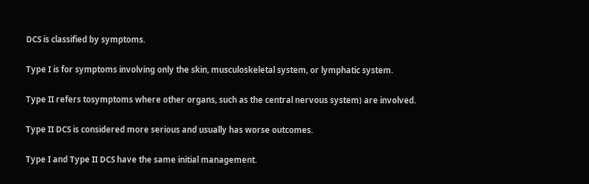DCS is classified by symptoms.

Type I is for symptoms involving only the skin, musculoskeletal system, or lymphatic system.

Type II refers tosymptoms where other organs, such as the central nervous system) are involved.

Type II DCS is considered more serious and usually has worse outcomes.

Type I and Type II DCS have the same initial management.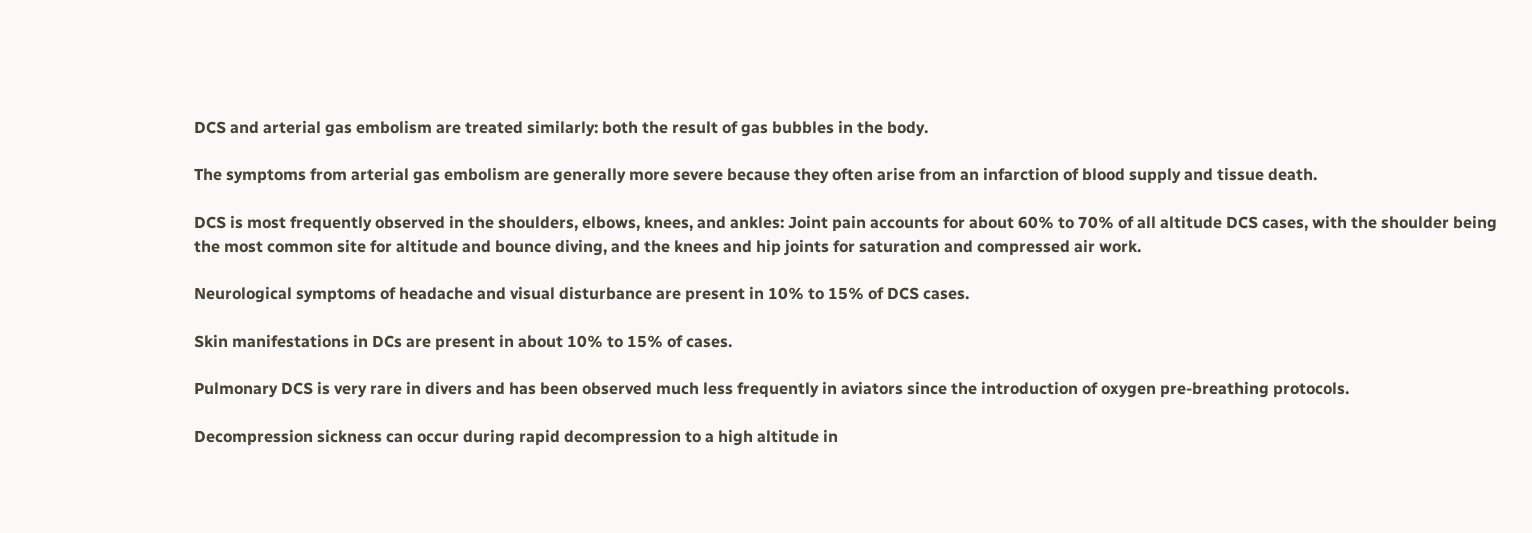DCS and arterial gas embolism are treated similarly: both the result of gas bubbles in the body.

The symptoms from arterial gas embolism are generally more severe because they often arise from an infarction of blood supply and tissue death.

DCS is most frequently observed in the shoulders, elbows, knees, and ankles: Joint pain accounts for about 60% to 70% of all altitude DCS cases, with the shoulder being the most common site for altitude and bounce diving, and the knees and hip joints for saturation and compressed air work.

Neurological symptoms of headache and visual disturbance are present in 10% to 15% of DCS cases.

Skin manifestations in DCs are present in about 10% to 15% of cases.

Pulmonary DCS is very rare in divers and has been observed much less frequently in aviators since the introduction of oxygen pre-breathing protocols.

Decompression sickness can occur during rapid decompression to a high altitude in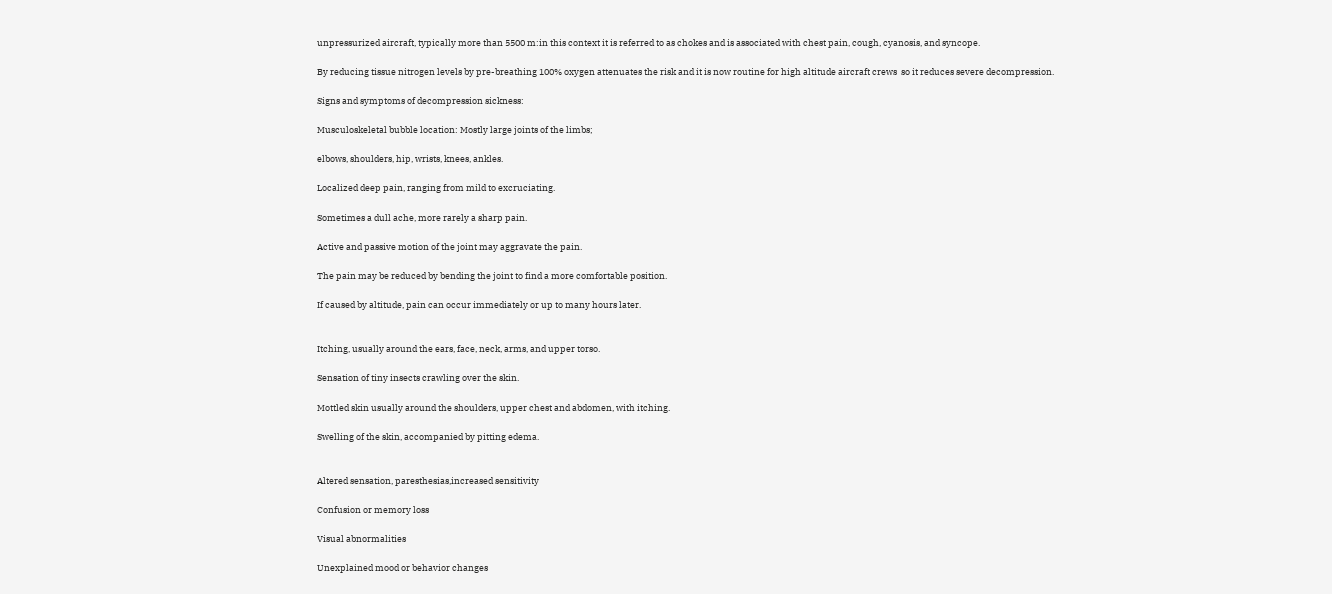unpressurized aircraft, typically more than 5500 m:in this context it is referred to as chokes and is associated with chest pain, cough, cyanosis, and syncope.

By reducing tissue nitrogen levels by pre-breathing 100% oxygen attenuates the risk and it is now routine for high altitude aircraft crews  so it reduces severe decompression.

Signs and symptoms of decompression sickness:

Musculoskeletal bubble location: Mostly large joints of the limbs;

elbows, shoulders, hip, wrists, knees, ankles.

Localized deep pain, ranging from mild to excruciating.

Sometimes a dull ache, more rarely a sharp pain.

Active and passive motion of the joint may aggravate the pain.

The pain may be reduced by bending the joint to find a more comfortable position.

If caused by altitude, pain can occur immediately or up to many hours later.


Itching, usually around the ears, face, neck, arms, and upper torso.

Sensation of tiny insects crawling over the skin.

Mottled skin usually around the shoulders, upper chest and abdomen, with itching.

Swelling of the skin, accompanied by pitting edema.


Altered sensation, paresthesias,increased sensitivity

Confusion or memory loss

Visual abnormalities

Unexplained mood or behavior changes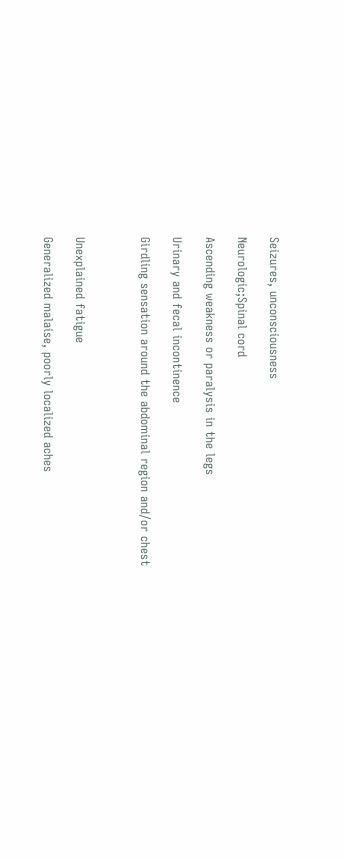Seizures, unconsciousness

Neurologic;Spinal cord

Ascending weakness or paralysis in the legs

Urinary and fecal incontinence

Girdling sensation around the abdominal region and/or chest



Unexplained fatigue

Generalized malaise, poorly localized aches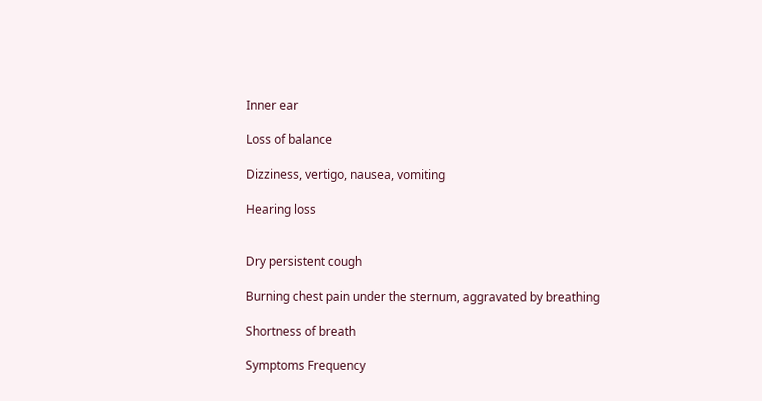Inner ear

Loss of balance

Dizziness, vertigo, nausea, vomiting

Hearing loss


Dry persistent cough

Burning chest pain under the sternum, aggravated by breathing

Shortness of breath

Symptoms Frequency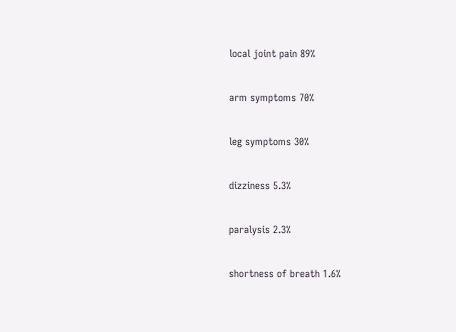local joint pain 89%

arm symptoms 70%

leg symptoms 30%

dizziness 5.3%

paralysis 2.3%

shortness of breath 1.6%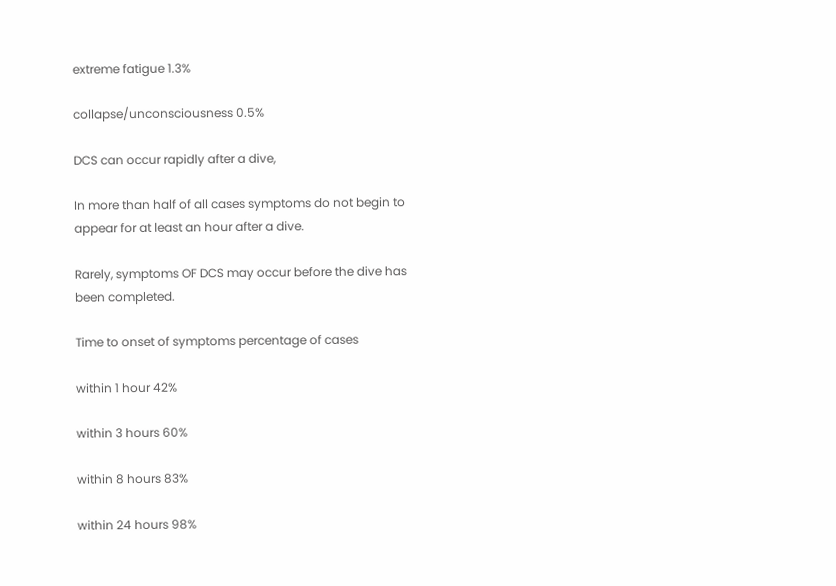extreme fatigue 1.3%

collapse/unconsciousness 0.5%

DCS can occur rapidly after a dive,

In more than half of all cases symptoms do not begin to appear for at least an hour after a dive.

Rarely, symptoms OF DCS may occur before the dive has been completed.

Time to onset of symptoms percentage of cases

within 1 hour 42%

within 3 hours 60%

within 8 hours 83%

within 24 hours 98%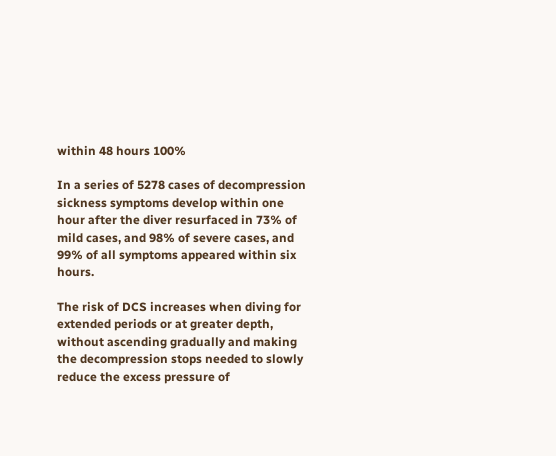within 48 hours 100%

In a series of 5278 cases of decompression sickness symptoms develop within one hour after the diver resurfaced in 73% of mild cases, and 98% of severe cases, and 99% of all symptoms appeared within six hours.

The risk of DCS increases when diving for extended periods or at greater depth, without ascending gradually and making the decompression stops needed to slowly reduce the excess pressure of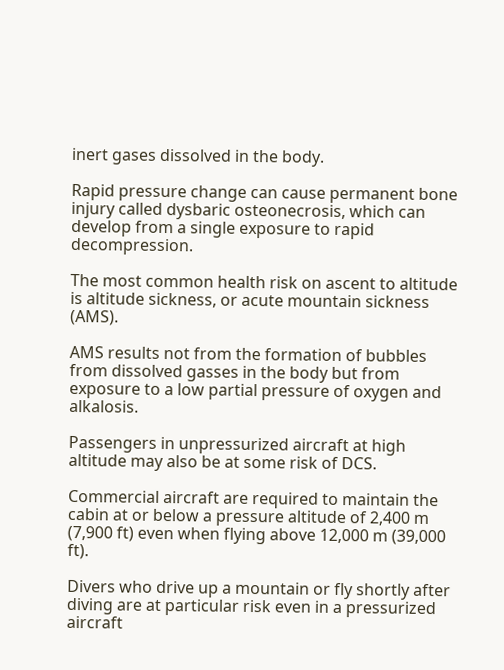inert gases dissolved in the body.

Rapid pressure change can cause permanent bone injury called dysbaric osteonecrosis, which can develop from a single exposure to rapid decompression.

The most common health risk on ascent to altitude is altitude sickness, or acute mountain sickness (AMS).

AMS results not from the formation of bubbles from dissolved gasses in the body but from exposure to a low partial pressure of oxygen and alkalosis.

Passengers in unpressurized aircraft at high altitude may also be at some risk of DCS.

Commercial aircraft are required to maintain the cabin at or below a pressure altitude of 2,400 m (7,900 ft) even when flying above 12,000 m (39,000 ft).

Divers who drive up a mountain or fly shortly after diving are at particular risk even in a pressurized aircraft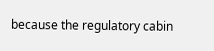because the regulatory cabin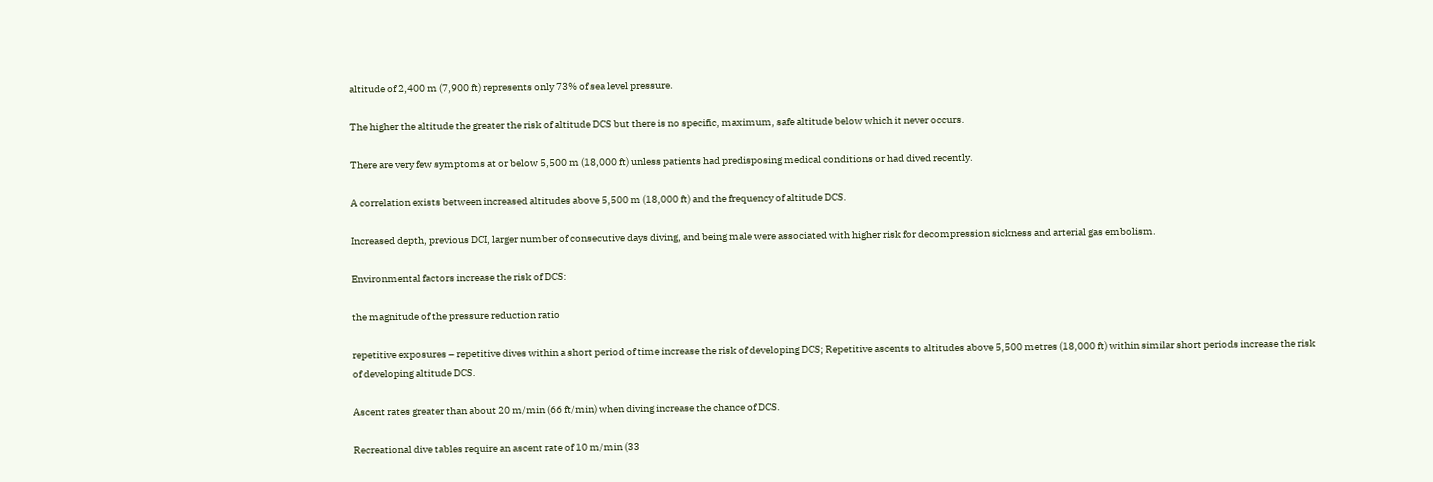altitude of 2,400 m (7,900 ft) represents only 73% of sea level pressure.

The higher the altitude the greater the risk of altitude DCS but there is no specific, maximum, safe altitude below which it never occurs.

There are very few symptoms at or below 5,500 m (18,000 ft) unless patients had predisposing medical conditions or had dived recently.

A correlation exists between increased altitudes above 5,500 m (18,000 ft) and the frequency of altitude DCS.

Increased depth, previous DCI, larger number of consecutive days diving, and being male were associated with higher risk for decompression sickness and arterial gas embolism.

Environmental factors increase the risk of DCS:

the magnitude of the pressure reduction ratio

repetitive exposures – repetitive dives within a short period of time increase the risk of developing DCS; Repetitive ascents to altitudes above 5,500 metres (18,000 ft) within similar short periods increase the risk of developing altitude DCS.

Ascent rates greater than about 20 m/min (66 ft/min) when diving increase the chance of DCS.

Recreational dive tables require an ascent rate of 10 m/min (33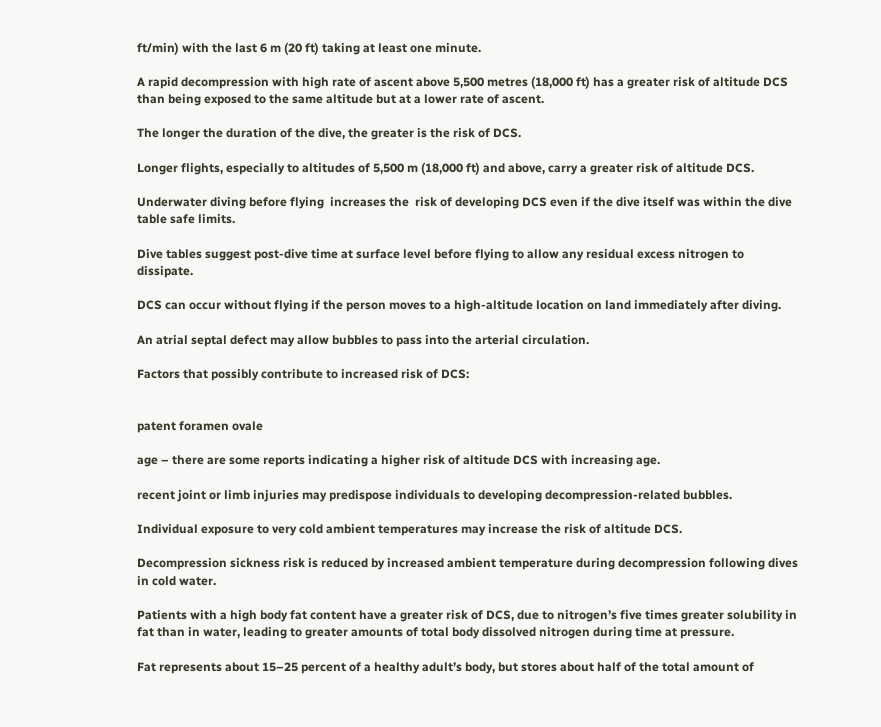ft/min) with the last 6 m (20 ft) taking at least one minute.

A rapid decompression with high rate of ascent above 5,500 metres (18,000 ft) has a greater risk of altitude DCS than being exposed to the same altitude but at a lower rate of ascent.

The longer the duration of the dive, the greater is the risk of DCS.

Longer flights, especially to altitudes of 5,500 m (18,000 ft) and above, carry a greater risk of altitude DCS.

Underwater diving before flying  increases the  risk of developing DCS even if the dive itself was within the dive table safe limits.

Dive tables suggest post-dive time at surface level before flying to allow any residual excess nitrogen to dissipate.

DCS can occur without flying if the person moves to a high-altitude location on land immediately after diving.

An atrial septal defect may allow bubbles to pass into the arterial circulation.

Factors that possibly contribute to increased risk of DCS:


patent foramen ovale

age – there are some reports indicating a higher risk of altitude DCS with increasing age.

recent joint or limb injuries may predispose individuals to developing decompression-related bubbles.

Individual exposure to very cold ambient temperatures may increase the risk of altitude DCS.

Decompression sickness risk is reduced by increased ambient temperature during decompression following dives in cold water.

Patients with a high body fat content have a greater risk of DCS, due to nitrogen’s five times greater solubility in fat than in water, leading to greater amounts of total body dissolved nitrogen during time at pressure.

Fat represents about 15–25 percent of a healthy adult’s body, but stores about half of the total amount of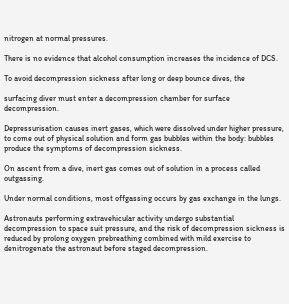nitrogen at normal pressures.

There is no evidence that alcohol consumption increases the incidence of DCS.

To avoid decompression sickness after long or deep bounce dives, the

surfacing diver must enter a decompression chamber for surface decompression.

Depressurisation causes inert gases, which were dissolved under higher pressure, to come out of physical solution and form gas bubbles within the body: bubbles produce the symptoms of decompression sickness.

On ascent from a dive, inert gas comes out of solution in a process called outgassing.

Under normal conditions, most offgassing occurs by gas exchange in the lungs.

Astronauts performing extravehicular activity undergo substantial decompression to space suit pressure, and the risk of decompression sickness is reduced by prolong oxygen prebreathing combined with mild exercise to denitrogenate the astronaut before staged decompression.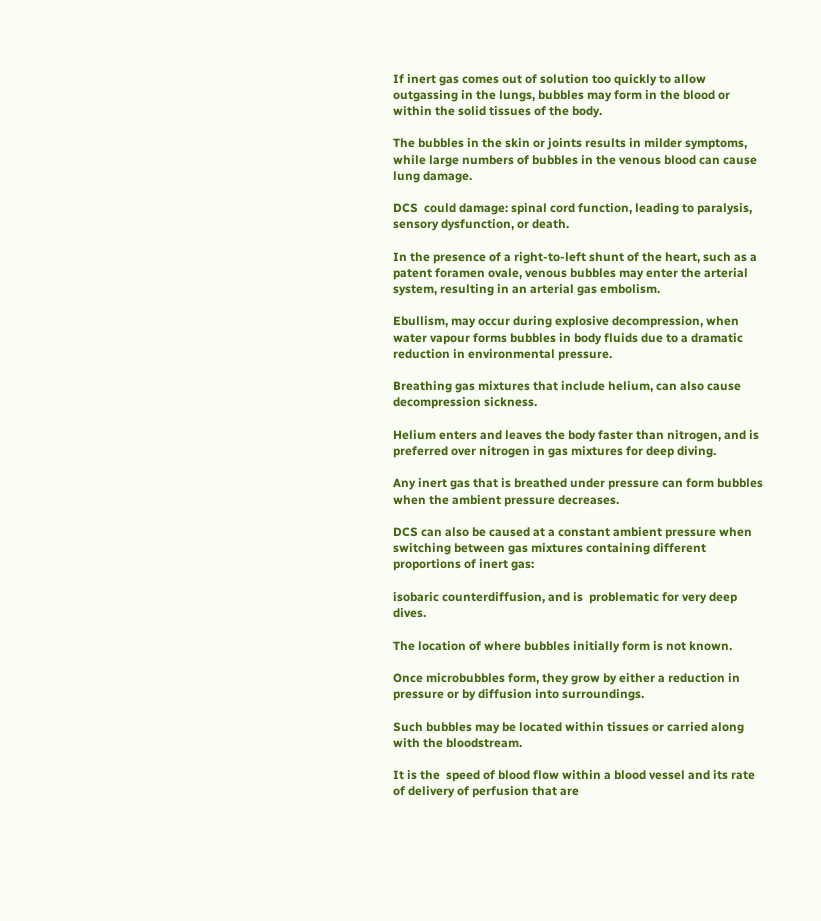If inert gas comes out of solution too quickly to allow outgassing in the lungs, bubbles may form in the blood or within the solid tissues of the body.

The bubbles in the skin or joints results in milder symptoms, while large numbers of bubbles in the venous blood can cause lung damage.

DCS  could damage: spinal cord function, leading to paralysis, sensory dysfunction, or death.

In the presence of a right-to-left shunt of the heart, such as a patent foramen ovale, venous bubbles may enter the arterial system, resulting in an arterial gas embolism.

Ebullism, may occur during explosive decompression, when water vapour forms bubbles in body fluids due to a dramatic reduction in environmental pressure.

Breathing gas mixtures that include helium, can also cause decompression sickness.

Helium enters and leaves the body faster than nitrogen, and is preferred over nitrogen in gas mixtures for deep diving.

Any inert gas that is breathed under pressure can form bubbles when the ambient pressure decreases.

DCS can also be caused at a constant ambient pressure when switching between gas mixtures containing different proportions of inert gas:

isobaric counterdiffusion, and is  problematic for very deep dives.

The location of where bubbles initially form is not known.

Once microbubbles form, they grow by either a reduction in pressure or by diffusion into surroundings.

Such bubbles may be located within tissues or carried along with the bloodstream.

It is the  speed of blood flow within a blood vessel and its rate of delivery of perfusion that are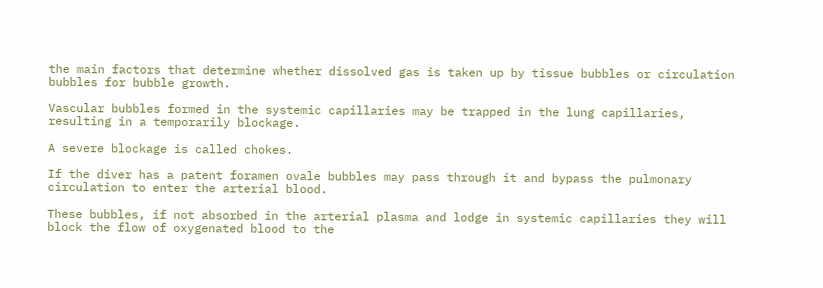the main factors that determine whether dissolved gas is taken up by tissue bubbles or circulation bubbles for bubble growth.

Vascular bubbles formed in the systemic capillaries may be trapped in the lung capillaries, resulting in a temporarily blockage.

A severe blockage is called chokes.

If the diver has a patent foramen ovale bubbles may pass through it and bypass the pulmonary circulation to enter the arterial blood.

These bubbles, if not absorbed in the arterial plasma and lodge in systemic capillaries they will block the flow of oxygenated blood to the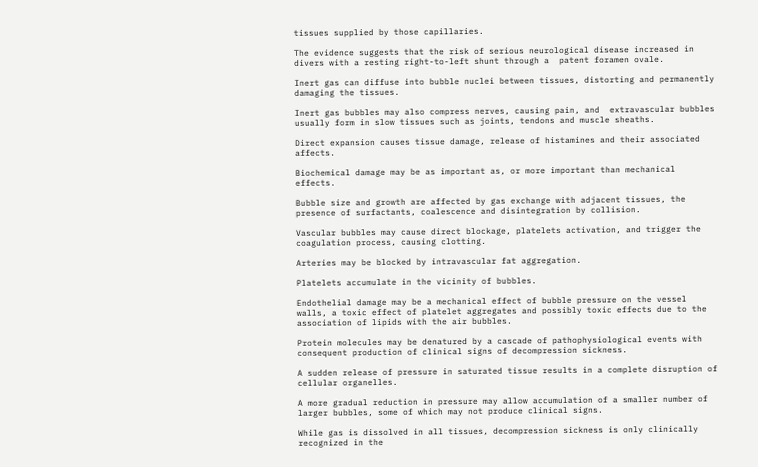tissues supplied by those capillaries.

The evidence suggests that the risk of serious neurological disease increased in divers with a resting right-to-left shunt through a  patent foramen ovale.

Inert gas can diffuse into bubble nuclei between tissues, distorting and permanently damaging the tissues.

Inert gas bubbles may also compress nerves, causing pain, and  extravascular bubbles usually form in slow tissues such as joints, tendons and muscle sheaths.

Direct expansion causes tissue damage, release of histamines and their associated affects.

Biochemical damage may be as important as, or more important than mechanical effects.

Bubble size and growth are affected by gas exchange with adjacent tissues, the presence of surfactants, coalescence and disintegration by collision.

Vascular bubbles may cause direct blockage, platelets activation, and trigger the coagulation process, causing clotting.

Arteries may be blocked by intravascular fat aggregation.

Platelets accumulate in the vicinity of bubbles.

Endothelial damage may be a mechanical effect of bubble pressure on the vessel walls, a toxic effect of platelet aggregates and possibly toxic effects due to the association of lipids with the air bubbles.

Protein molecules may be denatured by a cascade of pathophysiological events with consequent production of clinical signs of decompression sickness.

A sudden release of pressure in saturated tissue results in a complete disruption of cellular organelles.

A more gradual reduction in pressure may allow accumulation of a smaller number of larger bubbles, some of which may not produce clinical signs.

While gas is dissolved in all tissues, decompression sickness is only clinically recognized in the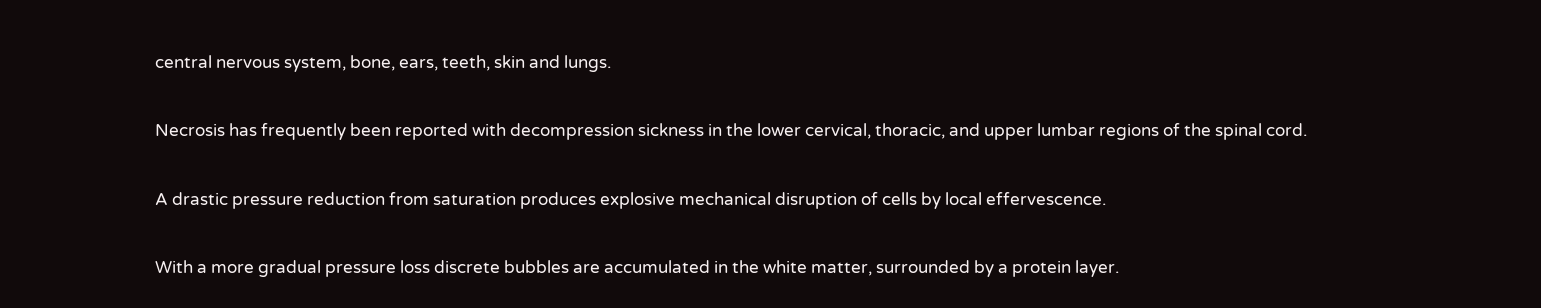central nervous system, bone, ears, teeth, skin and lungs.

Necrosis has frequently been reported with decompression sickness in the lower cervical, thoracic, and upper lumbar regions of the spinal cord.

A drastic pressure reduction from saturation produces explosive mechanical disruption of cells by local effervescence.

With a more gradual pressure loss discrete bubbles are accumulated in the white matter, surrounded by a protein layer.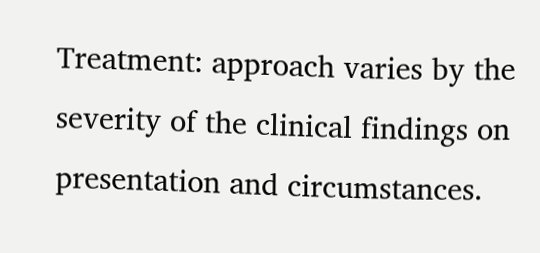Treatment: approach varies by the severity of the clinical findings on presentation and circumstances.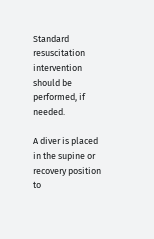Standard resuscitation intervention should be performed, if needed.

A diver is placed in the supine or recovery position to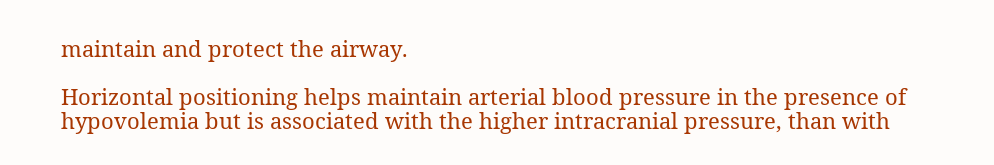maintain and protect the airway.

Horizontal positioning helps maintain arterial blood pressure in the presence of hypovolemia but is associated with the higher intracranial pressure, than with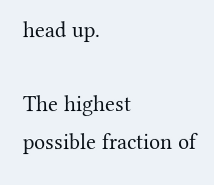head up.

The highest possible fraction of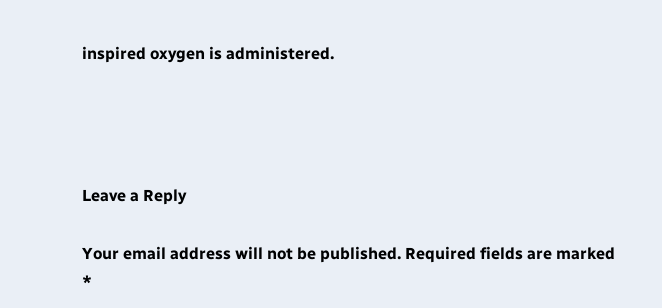inspired oxygen is administered.




Leave a Reply

Your email address will not be published. Required fields are marked *